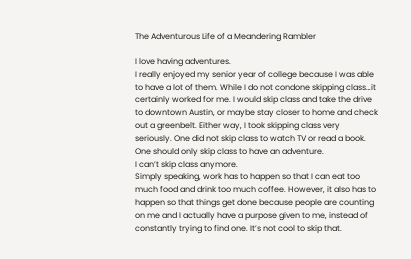The Adventurous Life of a Meandering Rambler

I love having adventures.
I really enjoyed my senior year of college because I was able to have a lot of them. While I do not condone skipping class…it certainly worked for me. I would skip class and take the drive to downtown Austin, or maybe stay closer to home and check out a greenbelt. Either way, I took skipping class very seriously. One did not skip class to watch TV or read a book. One should only skip class to have an adventure.
I can’t skip class anymore.
Simply speaking, work has to happen so that I can eat too much food and drink too much coffee. However, it also has to happen so that things get done because people are counting on me and I actually have a purpose given to me, instead of constantly trying to find one. It’s not cool to skip that.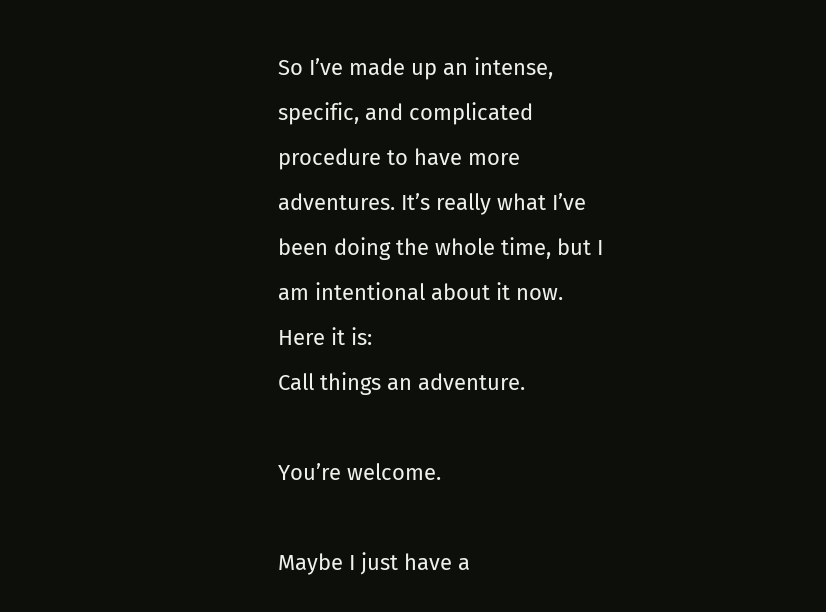So I’ve made up an intense, specific, and complicated procedure to have more adventures. It’s really what I’ve been doing the whole time, but I am intentional about it now.
Here it is:
Call things an adventure.

You’re welcome.

Maybe I just have a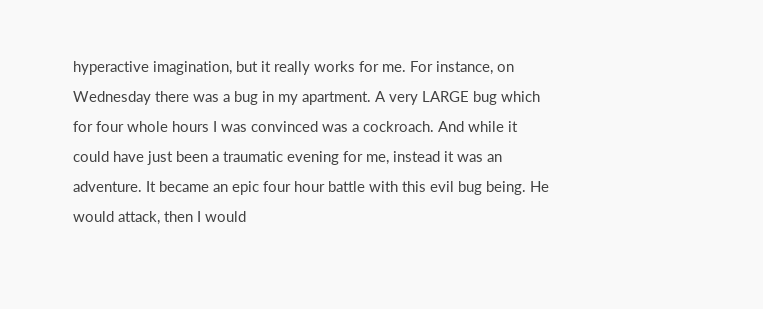hyperactive imagination, but it really works for me. For instance, on Wednesday there was a bug in my apartment. A very LARGE bug which for four whole hours I was convinced was a cockroach. And while it could have just been a traumatic evening for me, instead it was an adventure. It became an epic four hour battle with this evil bug being. He would attack, then I would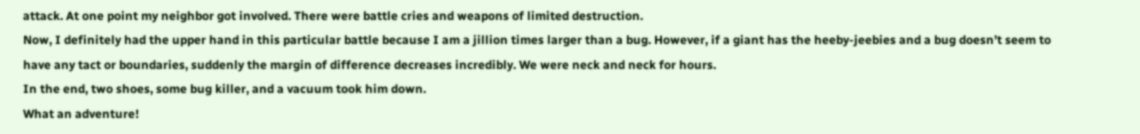attack. At one point my neighbor got involved. There were battle cries and weapons of limited destruction.
Now, I definitely had the upper hand in this particular battle because I am a jillion times larger than a bug. However, if a giant has the heeby-jeebies and a bug doesn’t seem to have any tact or boundaries, suddenly the margin of difference decreases incredibly. We were neck and neck for hours.
In the end, two shoes, some bug killer, and a vacuum took him down.
What an adventure!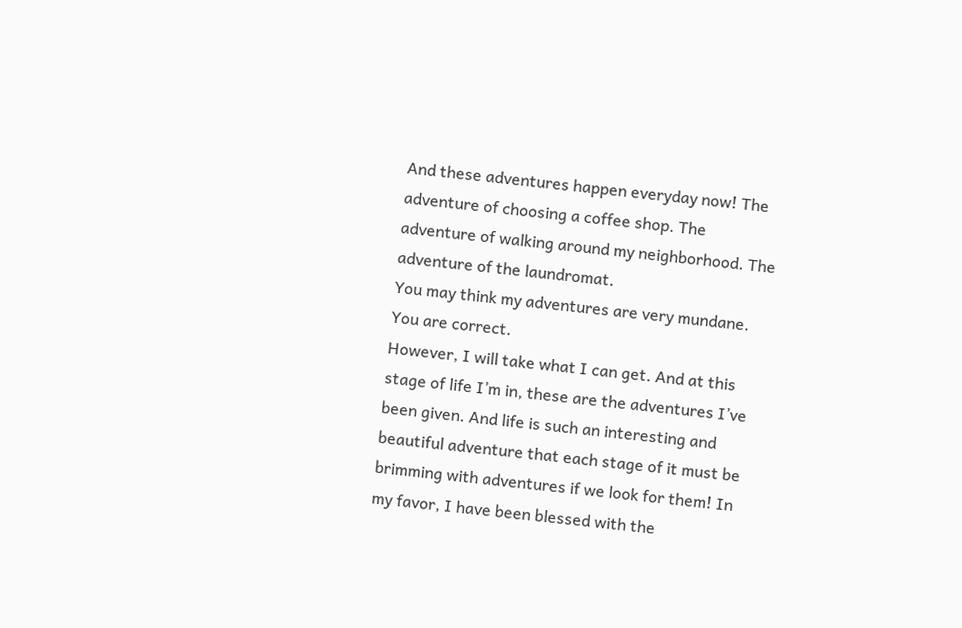And these adventures happen everyday now! The adventure of choosing a coffee shop. The adventure of walking around my neighborhood. The adventure of the laundromat.
You may think my adventures are very mundane.
You are correct.
However, I will take what I can get. And at this stage of life I’m in, these are the adventures I’ve been given. And life is such an interesting and beautiful adventure that each stage of it must be brimming with adventures if we look for them! In my favor, I have been blessed with the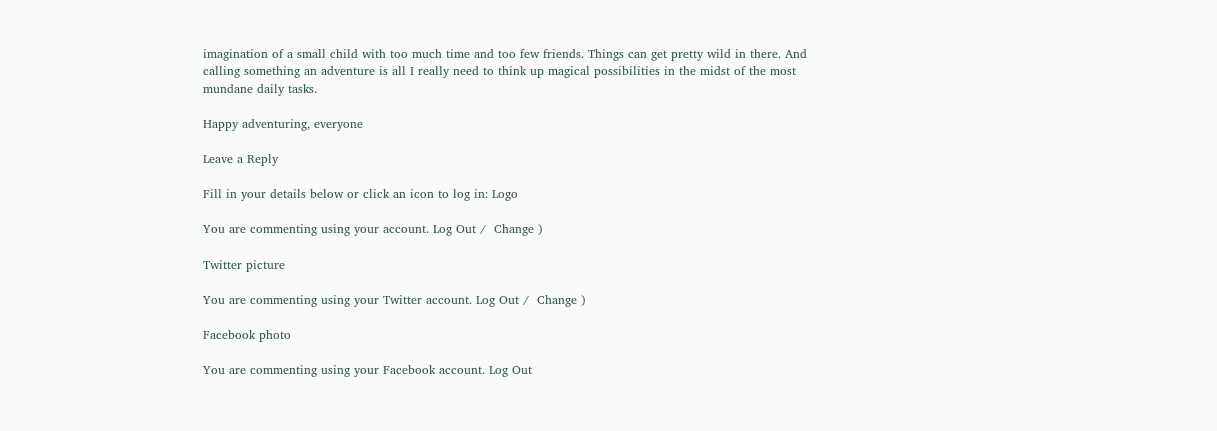imagination of a small child with too much time and too few friends. Things can get pretty wild in there. And calling something an adventure is all I really need to think up magical possibilities in the midst of the most mundane daily tasks.

Happy adventuring, everyone

Leave a Reply

Fill in your details below or click an icon to log in: Logo

You are commenting using your account. Log Out /  Change )

Twitter picture

You are commenting using your Twitter account. Log Out /  Change )

Facebook photo

You are commenting using your Facebook account. Log Out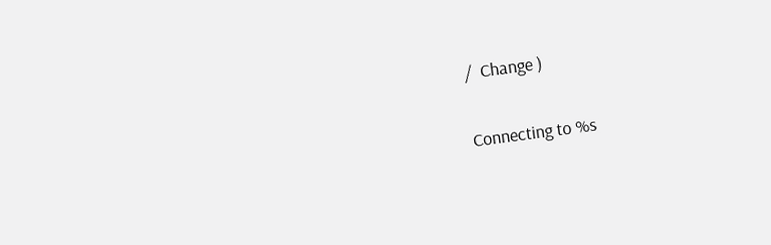/  Change )

Connecting to %s